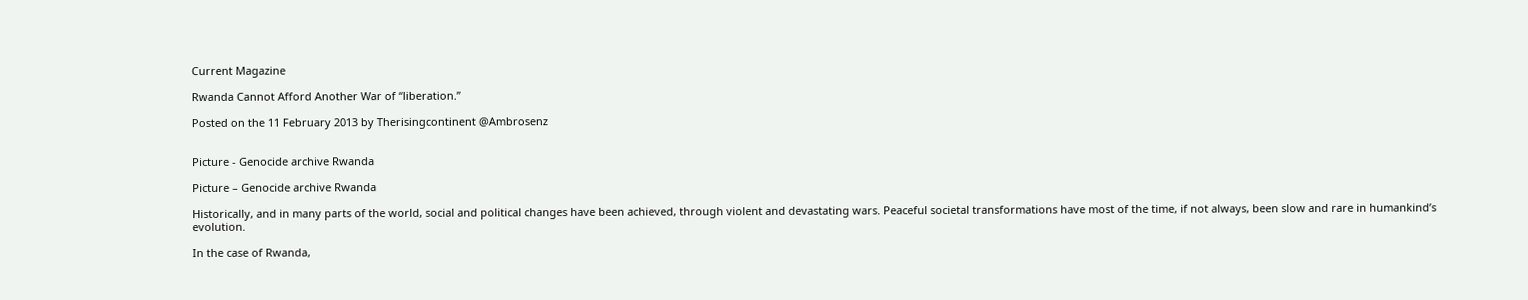Current Magazine

Rwanda Cannot Afford Another War of “liberation.”

Posted on the 11 February 2013 by Therisingcontinent @Ambrosenz


Picture - Genocide archive Rwanda

Picture – Genocide archive Rwanda

Historically, and in many parts of the world, social and political changes have been achieved, through violent and devastating wars. Peaceful societal transformations have most of the time, if not always, been slow and rare in humankind’s evolution.

In the case of Rwanda,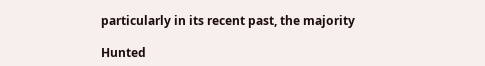particularly in its recent past, the majority

Hunted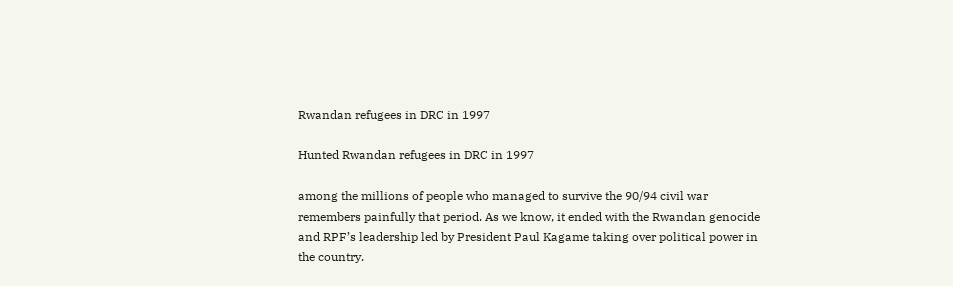Rwandan refugees in DRC in 1997

Hunted Rwandan refugees in DRC in 1997

among the millions of people who managed to survive the 90/94 civil war remembers painfully that period. As we know, it ended with the Rwandan genocide and RPF’s leadership led by President Paul Kagame taking over political power in the country.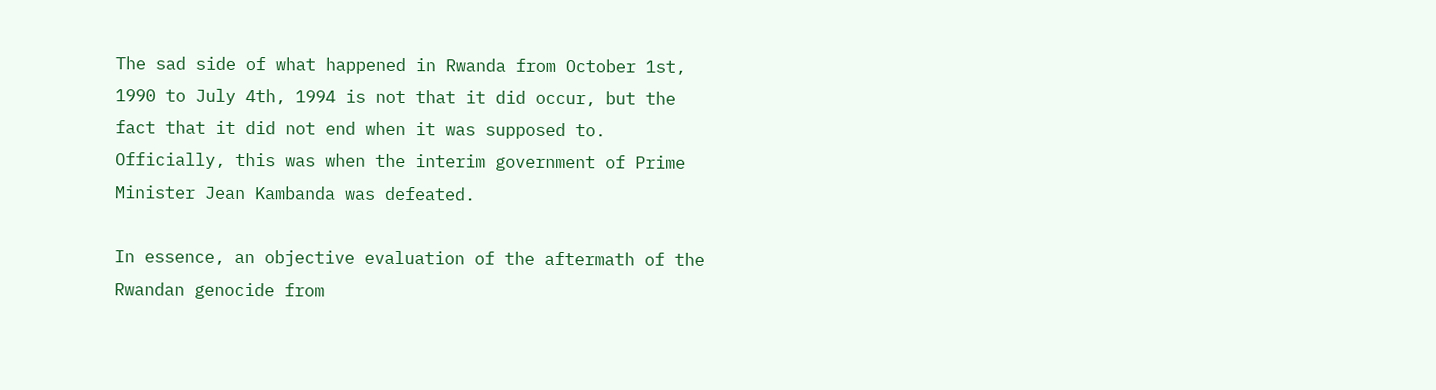The sad side of what happened in Rwanda from October 1st, 1990 to July 4th, 1994 is not that it did occur, but the fact that it did not end when it was supposed to. Officially, this was when the interim government of Prime Minister Jean Kambanda was defeated.

In essence, an objective evaluation of the aftermath of the Rwandan genocide from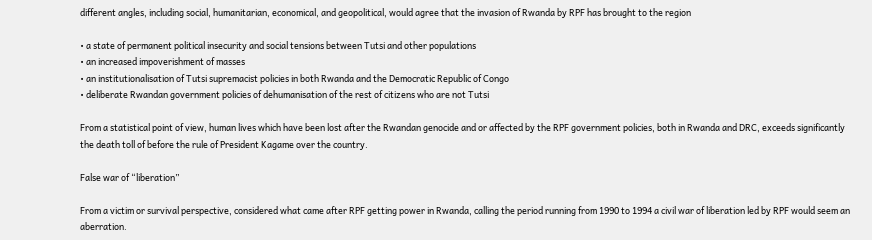different angles, including social, humanitarian, economical, and geopolitical, would agree that the invasion of Rwanda by RPF has brought to the region

• a state of permanent political insecurity and social tensions between Tutsi and other populations
• an increased impoverishment of masses
• an institutionalisation of Tutsi supremacist policies in both Rwanda and the Democratic Republic of Congo
• deliberate Rwandan government policies of dehumanisation of the rest of citizens who are not Tutsi

From a statistical point of view, human lives which have been lost after the Rwandan genocide and or affected by the RPF government policies, both in Rwanda and DRC, exceeds significantly the death toll of before the rule of President Kagame over the country.

False war of “liberation”

From a victim or survival perspective, considered what came after RPF getting power in Rwanda, calling the period running from 1990 to 1994 a civil war of liberation led by RPF would seem an aberration.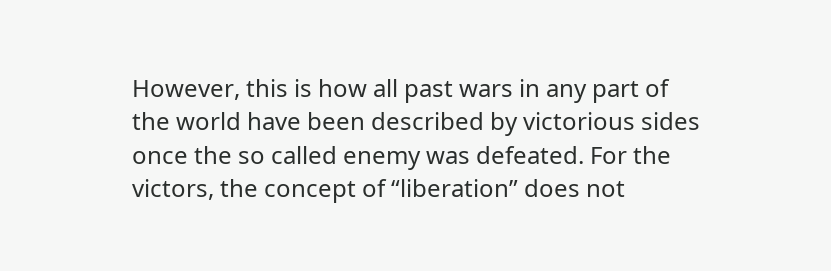However, this is how all past wars in any part of the world have been described by victorious sides once the so called enemy was defeated. For the victors, the concept of “liberation” does not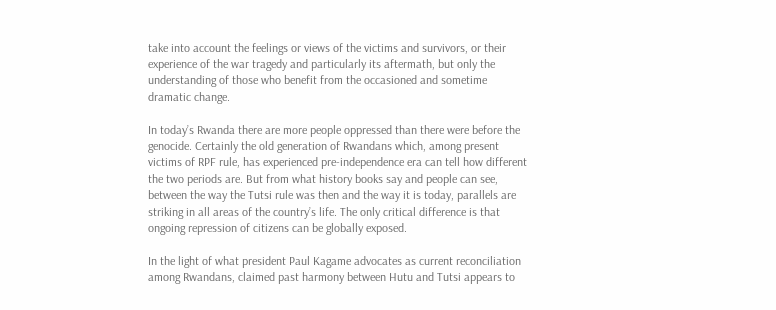take into account the feelings or views of the victims and survivors, or their experience of the war tragedy and particularly its aftermath, but only the understanding of those who benefit from the occasioned and sometime dramatic change.

In today’s Rwanda there are more people oppressed than there were before the genocide. Certainly the old generation of Rwandans which, among present victims of RPF rule, has experienced pre-independence era can tell how different the two periods are. But from what history books say and people can see, between the way the Tutsi rule was then and the way it is today, parallels are striking in all areas of the country’s life. The only critical difference is that ongoing repression of citizens can be globally exposed.

In the light of what president Paul Kagame advocates as current reconciliation among Rwandans, claimed past harmony between Hutu and Tutsi appears to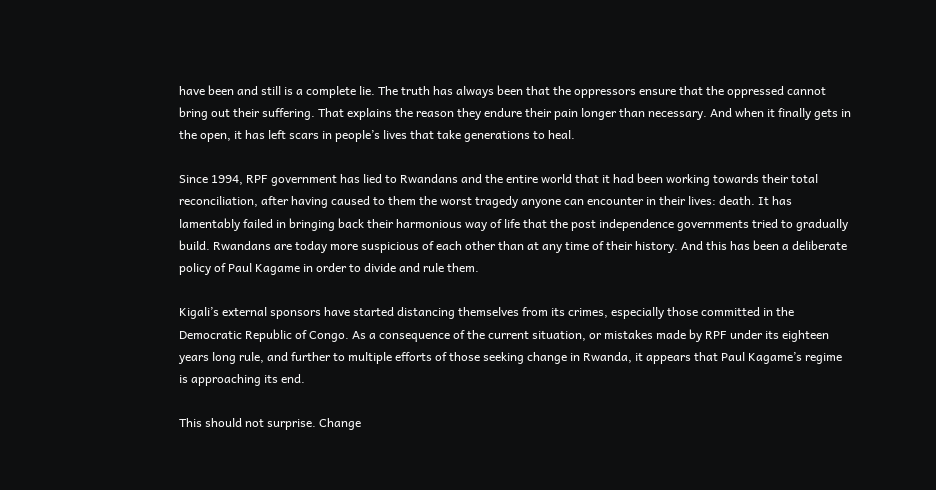have been and still is a complete lie. The truth has always been that the oppressors ensure that the oppressed cannot bring out their suffering. That explains the reason they endure their pain longer than necessary. And when it finally gets in the open, it has left scars in people’s lives that take generations to heal.

Since 1994, RPF government has lied to Rwandans and the entire world that it had been working towards their total reconciliation, after having caused to them the worst tragedy anyone can encounter in their lives: death. It has lamentably failed in bringing back their harmonious way of life that the post independence governments tried to gradually build. Rwandans are today more suspicious of each other than at any time of their history. And this has been a deliberate policy of Paul Kagame in order to divide and rule them.

Kigali’s external sponsors have started distancing themselves from its crimes, especially those committed in the Democratic Republic of Congo. As a consequence of the current situation, or mistakes made by RPF under its eighteen years long rule, and further to multiple efforts of those seeking change in Rwanda, it appears that Paul Kagame’s regime is approaching its end.

This should not surprise. Change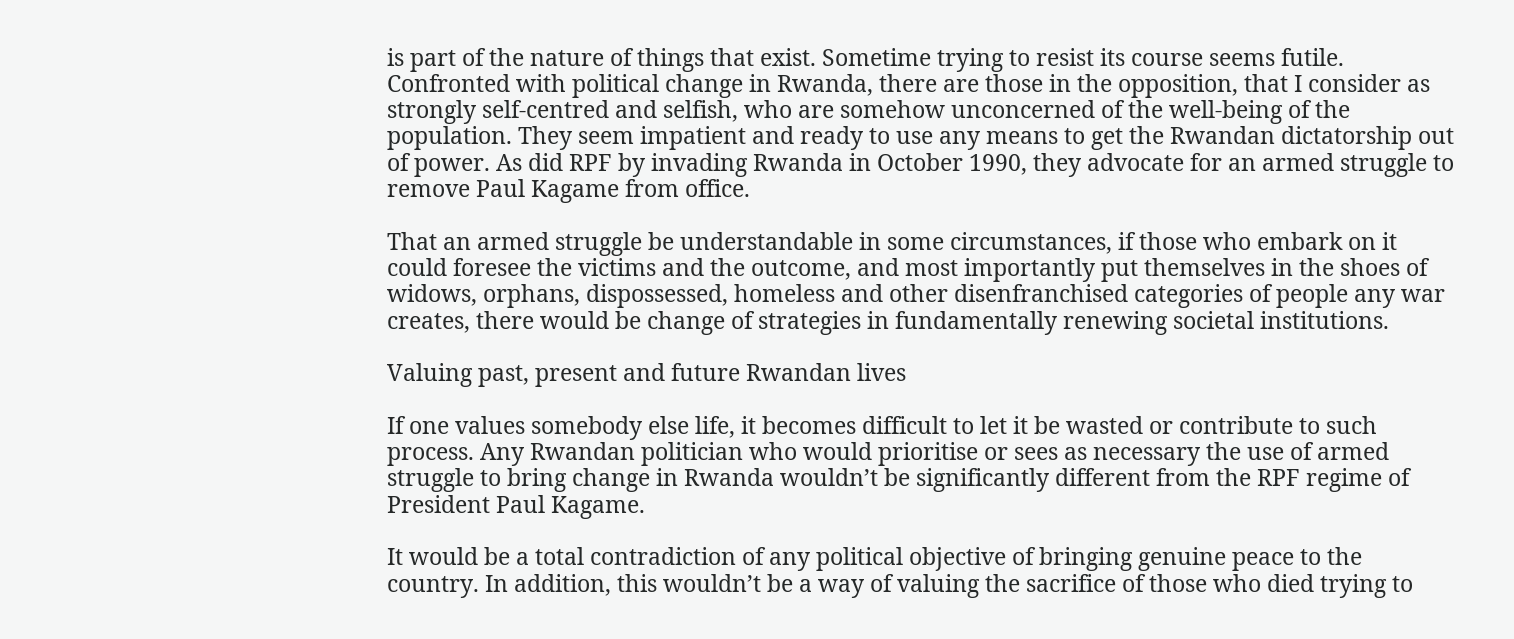is part of the nature of things that exist. Sometime trying to resist its course seems futile. Confronted with political change in Rwanda, there are those in the opposition, that I consider as strongly self-centred and selfish, who are somehow unconcerned of the well-being of the population. They seem impatient and ready to use any means to get the Rwandan dictatorship out of power. As did RPF by invading Rwanda in October 1990, they advocate for an armed struggle to remove Paul Kagame from office.

That an armed struggle be understandable in some circumstances, if those who embark on it could foresee the victims and the outcome, and most importantly put themselves in the shoes of widows, orphans, dispossessed, homeless and other disenfranchised categories of people any war creates, there would be change of strategies in fundamentally renewing societal institutions.

Valuing past, present and future Rwandan lives

If one values somebody else life, it becomes difficult to let it be wasted or contribute to such process. Any Rwandan politician who would prioritise or sees as necessary the use of armed struggle to bring change in Rwanda wouldn’t be significantly different from the RPF regime of President Paul Kagame.

It would be a total contradiction of any political objective of bringing genuine peace to the country. In addition, this wouldn’t be a way of valuing the sacrifice of those who died trying to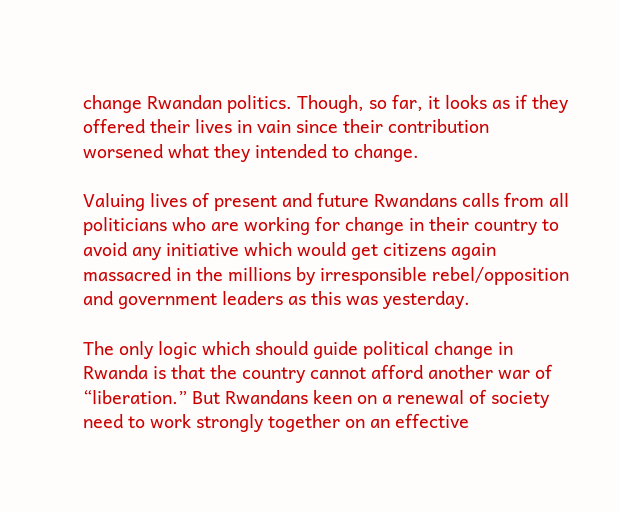change Rwandan politics. Though, so far, it looks as if they offered their lives in vain since their contribution worsened what they intended to change.

Valuing lives of present and future Rwandans calls from all politicians who are working for change in their country to avoid any initiative which would get citizens again massacred in the millions by irresponsible rebel/opposition and government leaders as this was yesterday.

The only logic which should guide political change in Rwanda is that the country cannot afford another war of “liberation.” But Rwandans keen on a renewal of society need to work strongly together on an effective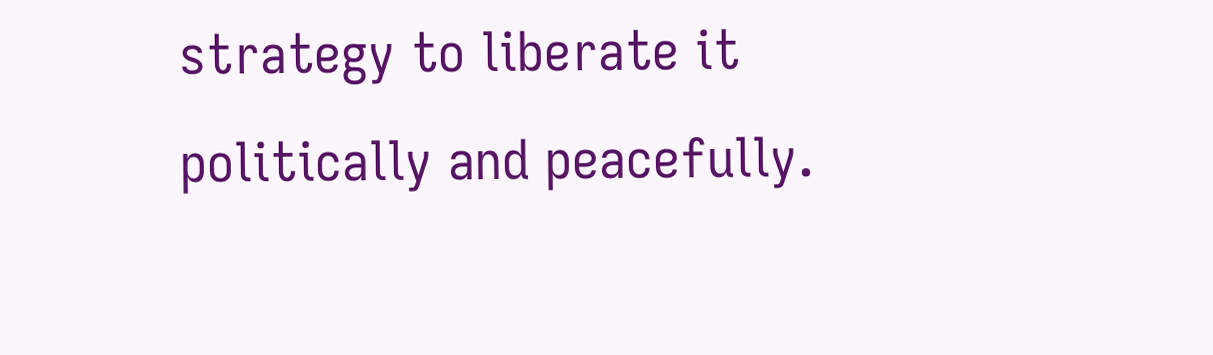strategy to liberate it politically and peacefully.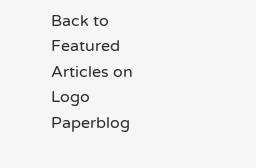Back to Featured Articles on Logo Paperblog